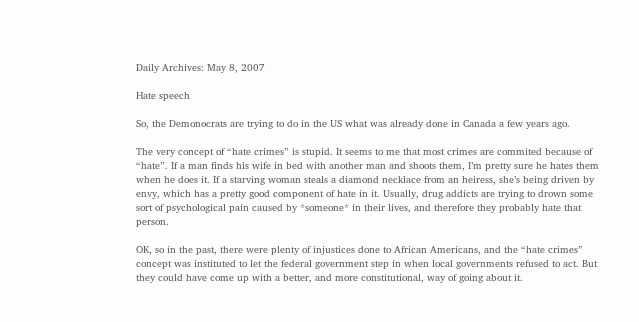Daily Archives: May 8, 2007

Hate speech

So, the Demonocrats are trying to do in the US what was already done in Canada a few years ago.

The very concept of “hate crimes” is stupid. It seems to me that most crimes are commited because of “hate”. If a man finds his wife in bed with another man and shoots them, I’m pretty sure he hates them when he does it. If a starving woman steals a diamond necklace from an heiress, she’s being driven by envy, which has a pretty good component of hate in it. Usually, drug addicts are trying to drown some sort of psychological pain caused by *someone* in their lives, and therefore they probably hate that person.

OK, so in the past, there were plenty of injustices done to African Americans, and the “hate crimes” concept was instituted to let the federal government step in when local governments refused to act. But they could have come up with a better, and more constitutional, way of going about it.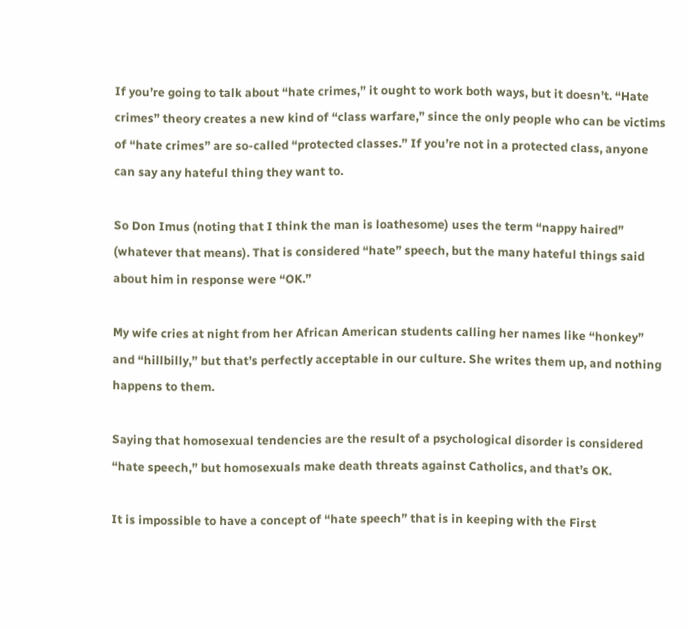If you’re going to talk about “hate crimes,” it ought to work both ways, but it doesn’t. “Hate crimes” theory creates a new kind of “class warfare,” since the only people who can be victims of “hate crimes” are so-called “protected classes.” If you’re not in a protected class, anyone can say any hateful thing they want to.

So Don Imus (noting that I think the man is loathesome) uses the term “nappy haired” (whatever that means). That is considered “hate” speech, but the many hateful things said about him in response were “OK.”

My wife cries at night from her African American students calling her names like “honkey” and “hillbilly,” but that’s perfectly acceptable in our culture. She writes them up, and nothing happens to them.

Saying that homosexual tendencies are the result of a psychological disorder is considered “hate speech,” but homosexuals make death threats against Catholics, and that’s OK.

It is impossible to have a concept of “hate speech” that is in keeping with the First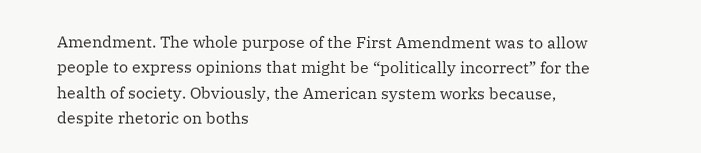Amendment. The whole purpose of the First Amendment was to allow people to express opinions that might be “politically incorrect” for the health of society. Obviously, the American system works because, despite rhetoric on boths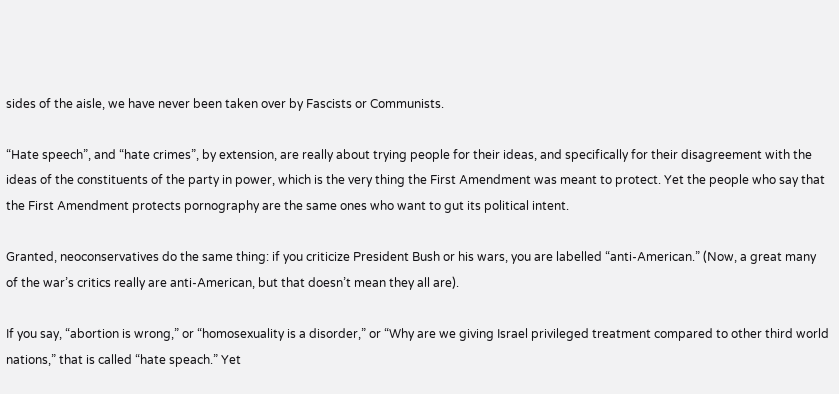sides of the aisle, we have never been taken over by Fascists or Communists.

“Hate speech”, and “hate crimes”, by extension, are really about trying people for their ideas, and specifically for their disagreement with the ideas of the constituents of the party in power, which is the very thing the First Amendment was meant to protect. Yet the people who say that the First Amendment protects pornography are the same ones who want to gut its political intent.

Granted, neoconservatives do the same thing: if you criticize President Bush or his wars, you are labelled “anti-American.” (Now, a great many of the war’s critics really are anti-American, but that doesn’t mean they all are).

If you say, “abortion is wrong,” or “homosexuality is a disorder,” or “Why are we giving Israel privileged treatment compared to other third world nations,” that is called “hate speach.” Yet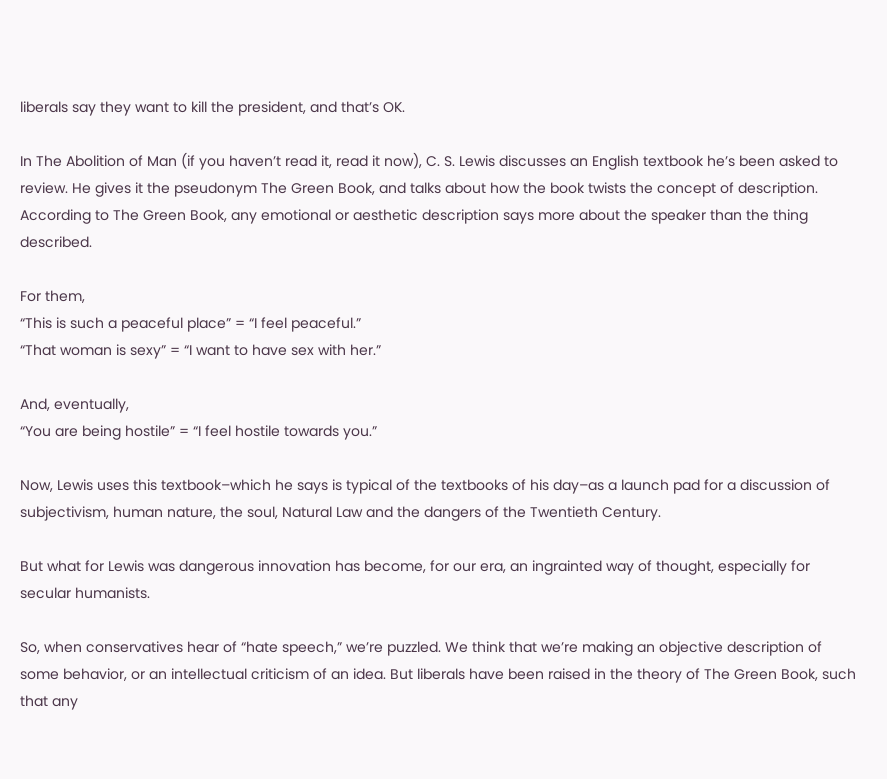liberals say they want to kill the president, and that’s OK.

In The Abolition of Man (if you haven’t read it, read it now), C. S. Lewis discusses an English textbook he’s been asked to review. He gives it the pseudonym The Green Book, and talks about how the book twists the concept of description. According to The Green Book, any emotional or aesthetic description says more about the speaker than the thing described.

For them,
“This is such a peaceful place” = “I feel peaceful.”
“That woman is sexy” = “I want to have sex with her.”

And, eventually,
“You are being hostile” = “I feel hostile towards you.”

Now, Lewis uses this textbook–which he says is typical of the textbooks of his day–as a launch pad for a discussion of subjectivism, human nature, the soul, Natural Law and the dangers of the Twentieth Century.

But what for Lewis was dangerous innovation has become, for our era, an ingrainted way of thought, especially for secular humanists.

So, when conservatives hear of “hate speech,” we’re puzzled. We think that we’re making an objective description of some behavior, or an intellectual criticism of an idea. But liberals have been raised in the theory of The Green Book, such that any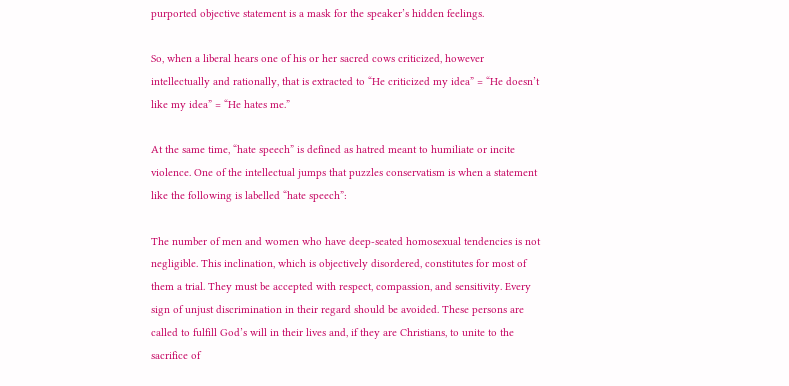purported objective statement is a mask for the speaker’s hidden feelings.

So, when a liberal hears one of his or her sacred cows criticized, however intellectually and rationally, that is extracted to “He criticized my idea” = “He doesn’t like my idea” = “He hates me.”

At the same time, “hate speech” is defined as hatred meant to humiliate or incite violence. One of the intellectual jumps that puzzles conservatism is when a statement like the following is labelled “hate speech”:

The number of men and women who have deep-seated homosexual tendencies is not negligible. This inclination, which is objectively disordered, constitutes for most of them a trial. They must be accepted with respect, compassion, and sensitivity. Every sign of unjust discrimination in their regard should be avoided. These persons are called to fulfill God’s will in their lives and, if they are Christians, to unite to the sacrifice of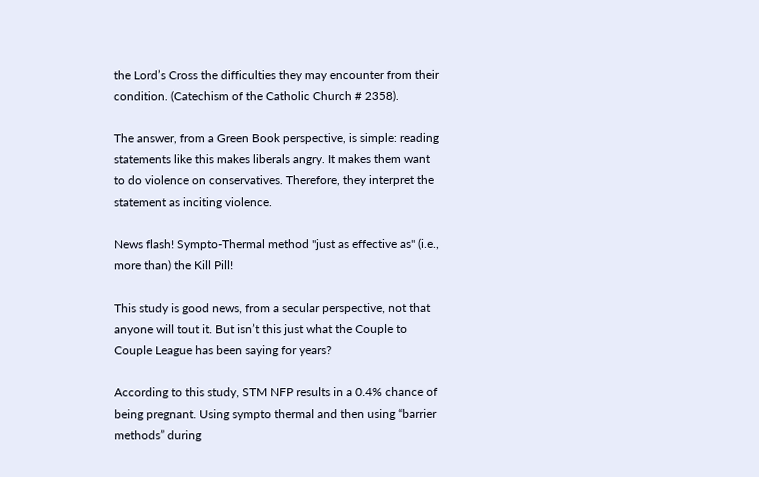the Lord’s Cross the difficulties they may encounter from their condition. (Catechism of the Catholic Church # 2358).

The answer, from a Green Book perspective, is simple: reading statements like this makes liberals angry. It makes them want to do violence on conservatives. Therefore, they interpret the statement as inciting violence.

News flash! Sympto-Thermal method "just as effective as" (i.e., more than) the Kill Pill!

This study is good news, from a secular perspective, not that anyone will tout it. But isn’t this just what the Couple to Couple League has been saying for years?

According to this study, STM NFP results in a 0.4% chance of being pregnant. Using sympto thermal and then using “barrier methods” during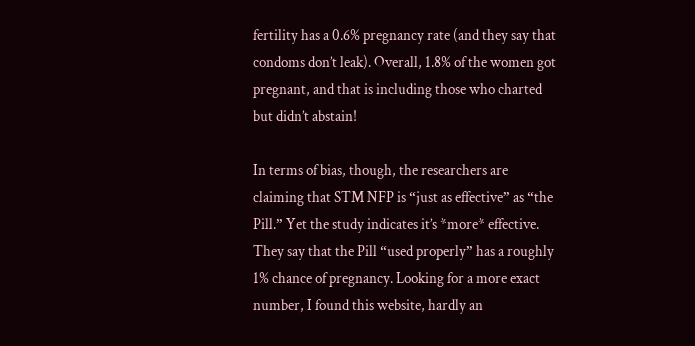fertility has a 0.6% pregnancy rate (and they say that condoms don’t leak). Overall, 1.8% of the women got pregnant, and that is including those who charted but didn’t abstain!

In terms of bias, though, the researchers are claiming that STM NFP is “just as effective” as “the Pill.” Yet the study indicates it’s *more* effective. They say that the Pill “used properly” has a roughly 1% chance of pregnancy. Looking for a more exact number, I found this website, hardly an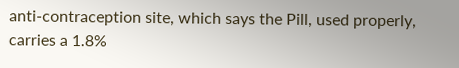anti-contraception site, which says the Pill, used properly, carries a 1.8%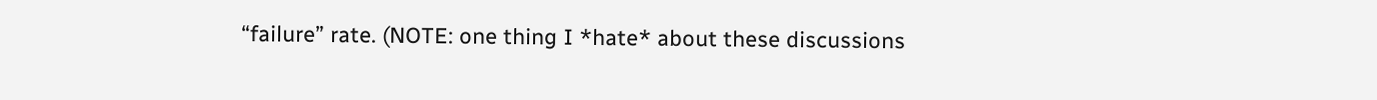“failure” rate. (NOTE: one thing I *hate* about these discussions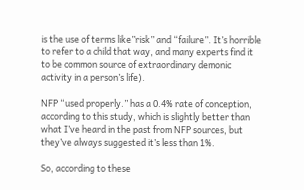is the use of terms like”risk” and “failure”. It’s horrible to refer to a child that way, and many experts find it to be common source of extraordinary demonic activity in a person’s life).

NFP “used properly.” has a 0.4% rate of conception, according to this study, which is slightly better than what I’ve heard in the past from NFP sources, but they’ve always suggested it’s less than 1%.

So, according to these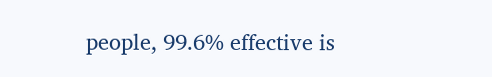people, 99.6% effective is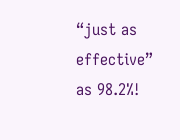“just as effective” as 98.2%!